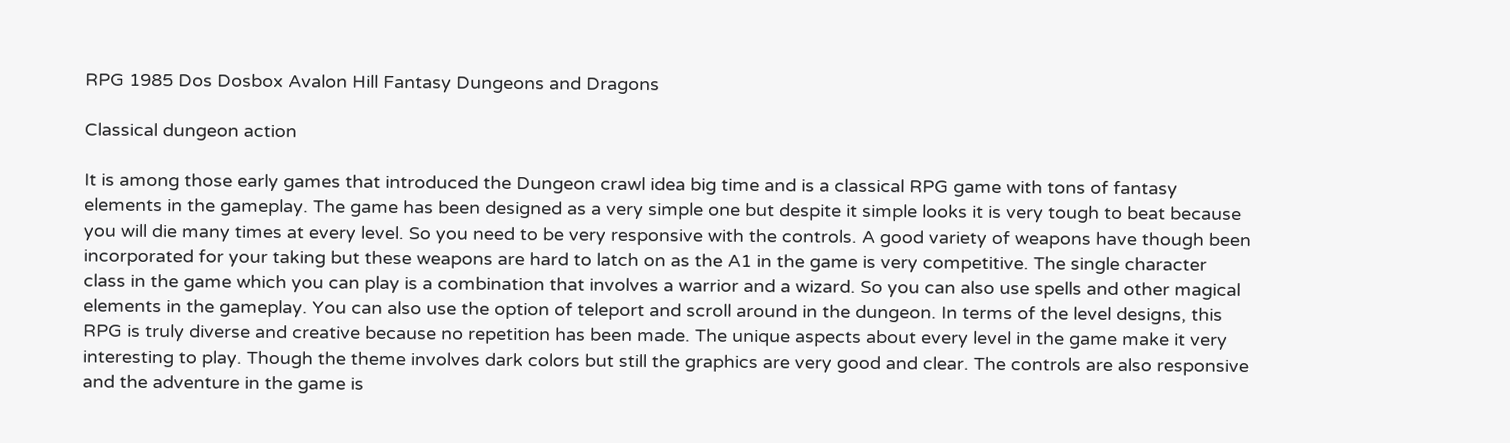RPG 1985 Dos Dosbox Avalon Hill Fantasy Dungeons and Dragons

Classical dungeon action

It is among those early games that introduced the Dungeon crawl idea big time and is a classical RPG game with tons of fantasy elements in the gameplay. The game has been designed as a very simple one but despite it simple looks it is very tough to beat because you will die many times at every level. So you need to be very responsive with the controls. A good variety of weapons have though been incorporated for your taking but these weapons are hard to latch on as the A1 in the game is very competitive. The single character class in the game which you can play is a combination that involves a warrior and a wizard. So you can also use spells and other magical elements in the gameplay. You can also use the option of teleport and scroll around in the dungeon. In terms of the level designs, this RPG is truly diverse and creative because no repetition has been made. The unique aspects about every level in the game make it very interesting to play. Though the theme involves dark colors but still the graphics are very good and clear. The controls are also responsive and the adventure in the game is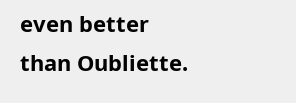even better than Oubliette.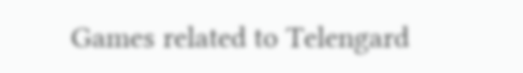Games related to Telengard